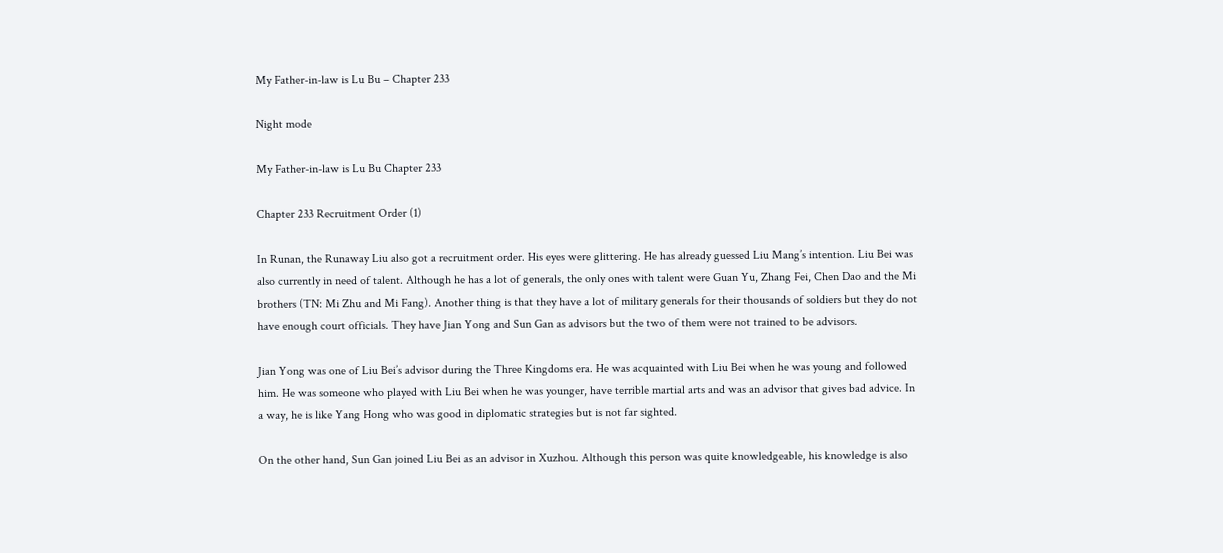My Father-in-law is Lu Bu – Chapter 233

Night mode

My Father-in-law is Lu Bu Chapter 233

Chapter 233 Recruitment Order (1)

In Runan, the Runaway Liu also got a recruitment order. His eyes were glittering. He has already guessed Liu Mang’s intention. Liu Bei was also currently in need of talent. Although he has a lot of generals, the only ones with talent were Guan Yu, Zhang Fei, Chen Dao and the Mi brothers (TN: Mi Zhu and Mi Fang). Another thing is that they have a lot of military generals for their thousands of soldiers but they do not have enough court officials. They have Jian Yong and Sun Gan as advisors but the two of them were not trained to be advisors.

Jian Yong was one of Liu Bei’s advisor during the Three Kingdoms era. He was acquainted with Liu Bei when he was young and followed him. He was someone who played with Liu Bei when he was younger, have terrible martial arts and was an advisor that gives bad advice. In a way, he is like Yang Hong who was good in diplomatic strategies but is not far sighted.

On the other hand, Sun Gan joined Liu Bei as an advisor in Xuzhou. Although this person was quite knowledgeable, his knowledge is also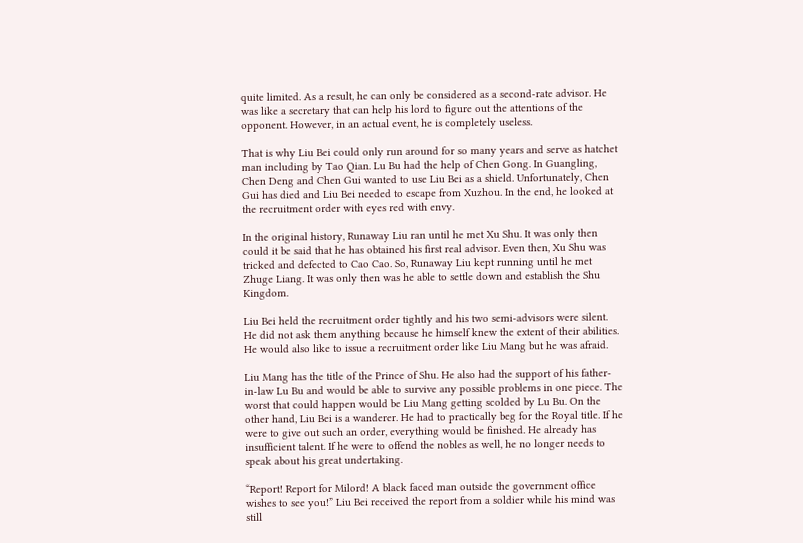quite limited. As a result, he can only be considered as a second-rate advisor. He was like a secretary that can help his lord to figure out the attentions of the opponent. However, in an actual event, he is completely useless.

That is why Liu Bei could only run around for so many years and serve as hatchet man including by Tao Qian. Lu Bu had the help of Chen Gong. In Guangling, Chen Deng and Chen Gui wanted to use Liu Bei as a shield. Unfortunately, Chen Gui has died and Liu Bei needed to escape from Xuzhou. In the end, he looked at the recruitment order with eyes red with envy.

In the original history, Runaway Liu ran until he met Xu Shu. It was only then could it be said that he has obtained his first real advisor. Even then, Xu Shu was tricked and defected to Cao Cao. So, Runaway Liu kept running until he met Zhuge Liang. It was only then was he able to settle down and establish the Shu Kingdom.

Liu Bei held the recruitment order tightly and his two semi-advisors were silent. He did not ask them anything because he himself knew the extent of their abilities. He would also like to issue a recruitment order like Liu Mang but he was afraid.

Liu Mang has the title of the Prince of Shu. He also had the support of his father-in-law Lu Bu and would be able to survive any possible problems in one piece. The worst that could happen would be Liu Mang getting scolded by Lu Bu. On the other hand, Liu Bei is a wanderer. He had to practically beg for the Royal title. If he were to give out such an order, everything would be finished. He already has insufficient talent. If he were to offend the nobles as well, he no longer needs to speak about his great undertaking.

“Report! Report for Milord! A black faced man outside the government office wishes to see you!” Liu Bei received the report from a soldier while his mind was still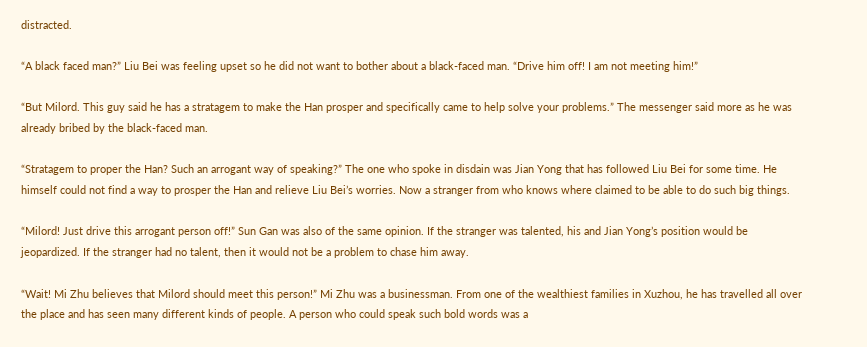distracted.

“A black faced man?” Liu Bei was feeling upset so he did not want to bother about a black-faced man. “Drive him off! I am not meeting him!”

“But Milord. This guy said he has a stratagem to make the Han prosper and specifically came to help solve your problems.” The messenger said more as he was already bribed by the black-faced man.

“Stratagem to proper the Han? Such an arrogant way of speaking?” The one who spoke in disdain was Jian Yong that has followed Liu Bei for some time. He himself could not find a way to prosper the Han and relieve Liu Bei’s worries. Now a stranger from who knows where claimed to be able to do such big things.

“Milord! Just drive this arrogant person off!” Sun Gan was also of the same opinion. If the stranger was talented, his and Jian Yong’s position would be jeopardized. If the stranger had no talent, then it would not be a problem to chase him away.

“Wait! Mi Zhu believes that Milord should meet this person!” Mi Zhu was a businessman. From one of the wealthiest families in Xuzhou, he has travelled all over the place and has seen many different kinds of people. A person who could speak such bold words was a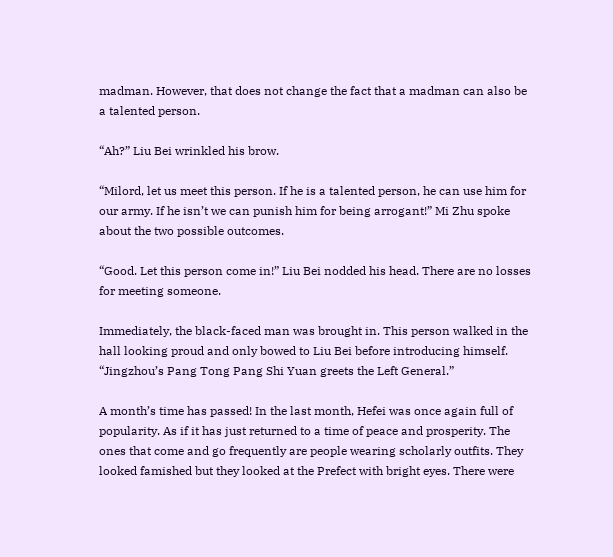madman. However, that does not change the fact that a madman can also be a talented person.

“Ah?” Liu Bei wrinkled his brow.

“Milord, let us meet this person. If he is a talented person, he can use him for our army. If he isn’t we can punish him for being arrogant!” Mi Zhu spoke about the two possible outcomes.

“Good. Let this person come in!” Liu Bei nodded his head. There are no losses for meeting someone.

Immediately, the black-faced man was brought in. This person walked in the hall looking proud and only bowed to Liu Bei before introducing himself. “Jingzhou’s Pang Tong Pang Shi Yuan greets the Left General.”

A month’s time has passed! In the last month, Hefei was once again full of popularity. As if it has just returned to a time of peace and prosperity. The ones that come and go frequently are people wearing scholarly outfits. They looked famished but they looked at the Prefect with bright eyes. There were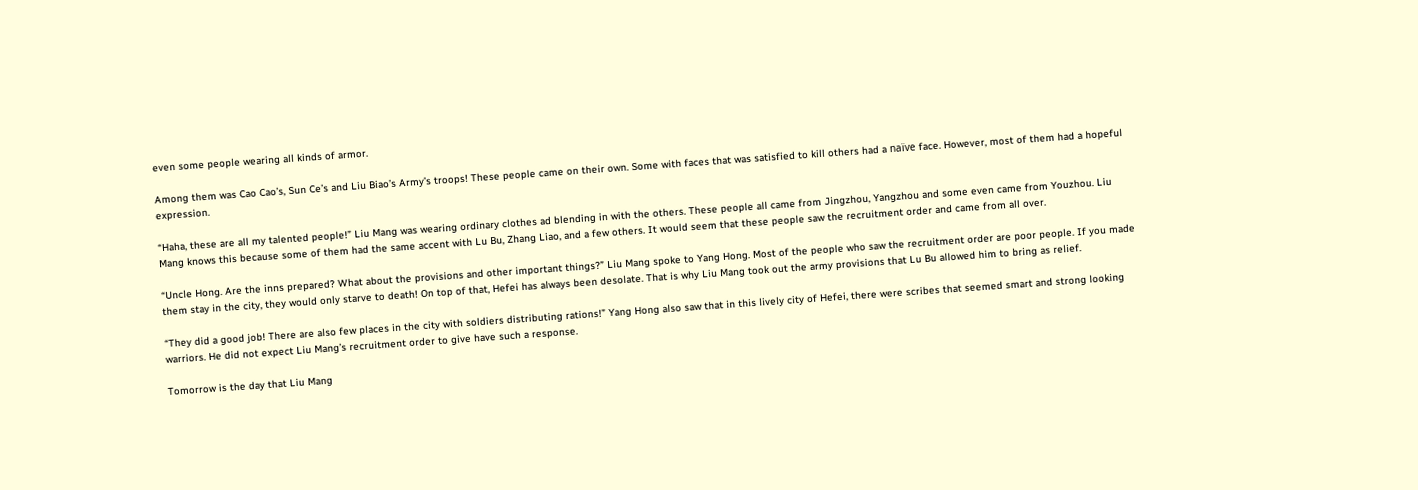even some people wearing all kinds of armor.

Among them was Cao Cao’s, Sun Ce’s and Liu Biao’s Army’s troops! These people came on their own. Some with faces that was satisfied to kill others had a naïve face. However, most of them had a hopeful expression.

“Haha, these are all my talented people!” Liu Mang was wearing ordinary clothes ad blending in with the others. These people all came from Jingzhou, Yangzhou and some even came from Youzhou. Liu Mang knows this because some of them had the same accent with Lu Bu, Zhang Liao, and a few others. It would seem that these people saw the recruitment order and came from all over.

“Uncle Hong. Are the inns prepared? What about the provisions and other important things?” Liu Mang spoke to Yang Hong. Most of the people who saw the recruitment order are poor people. If you made them stay in the city, they would only starve to death! On top of that, Hefei has always been desolate. That is why Liu Mang took out the army provisions that Lu Bu allowed him to bring as relief.

“They did a good job! There are also few places in the city with soldiers distributing rations!” Yang Hong also saw that in this lively city of Hefei, there were scribes that seemed smart and strong looking warriors. He did not expect Liu Mang’s recruitment order to give have such a response.

Tomorrow is the day that Liu Mang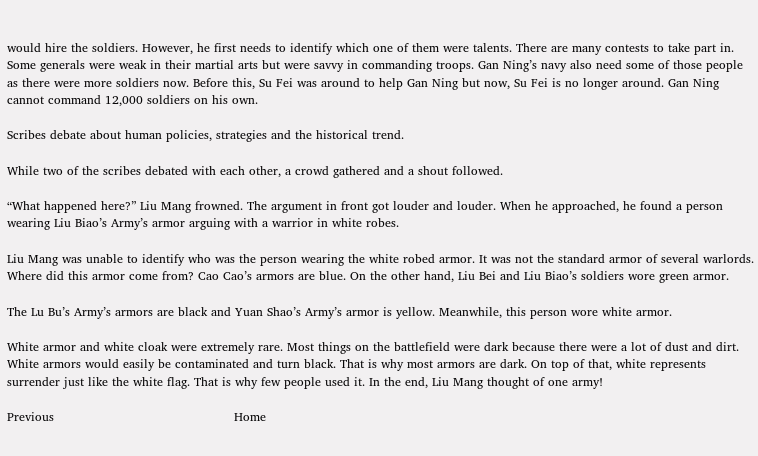would hire the soldiers. However, he first needs to identify which one of them were talents. There are many contests to take part in. Some generals were weak in their martial arts but were savvy in commanding troops. Gan Ning’s navy also need some of those people as there were more soldiers now. Before this, Su Fei was around to help Gan Ning but now, Su Fei is no longer around. Gan Ning cannot command 12,000 soldiers on his own.

Scribes debate about human policies, strategies and the historical trend.

While two of the scribes debated with each other, a crowd gathered and a shout followed.

“What happened here?” Liu Mang frowned. The argument in front got louder and louder. When he approached, he found a person wearing Liu Biao’s Army’s armor arguing with a warrior in white robes.

Liu Mang was unable to identify who was the person wearing the white robed armor. It was not the standard armor of several warlords. Where did this armor come from? Cao Cao’s armors are blue. On the other hand, Liu Bei and Liu Biao’s soldiers wore green armor.

The Lu Bu’s Army’s armors are black and Yuan Shao’s Army’s armor is yellow. Meanwhile, this person wore white armor.

White armor and white cloak were extremely rare. Most things on the battlefield were dark because there were a lot of dust and dirt. White armors would easily be contaminated and turn black. That is why most armors are dark. On top of that, white represents surrender just like the white flag. That is why few people used it. In the end, Liu Mang thought of one army!

Previous                                             Home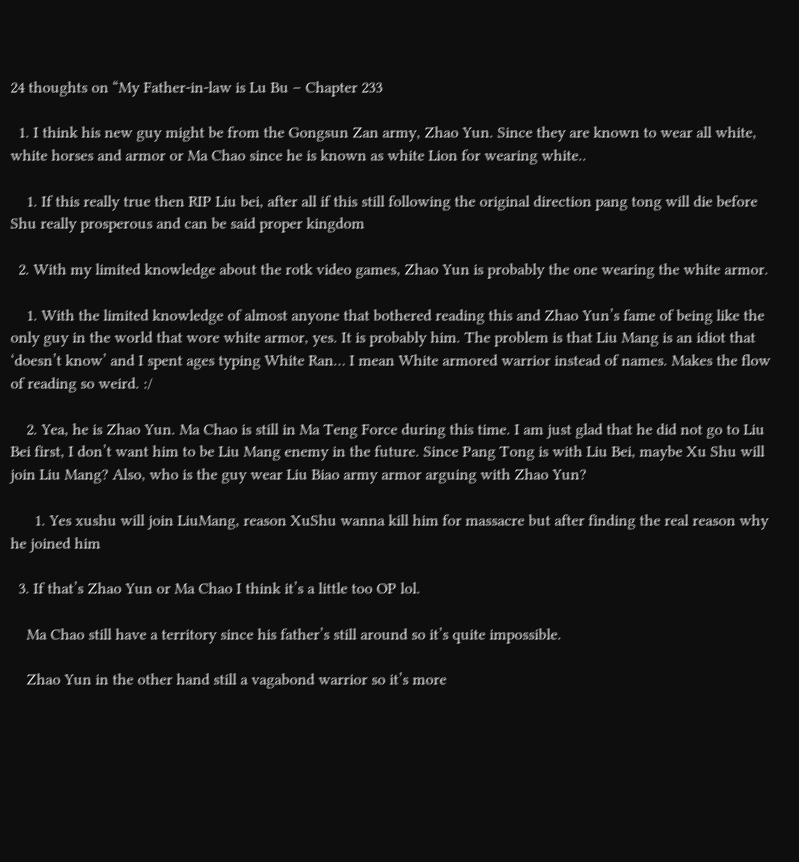24 thoughts on “My Father-in-law is Lu Bu – Chapter 233

  1. I think his new guy might be from the Gongsun Zan army, Zhao Yun. Since they are known to wear all white, white horses and armor or Ma Chao since he is known as white Lion for wearing white..

    1. If this really true then RIP Liu bei, after all if this still following the original direction pang tong will die before Shu really prosperous and can be said proper kingdom

  2. With my limited knowledge about the rotk video games, Zhao Yun is probably the one wearing the white armor.

    1. With the limited knowledge of almost anyone that bothered reading this and Zhao Yun’s fame of being like the only guy in the world that wore white armor, yes. It is probably him. The problem is that Liu Mang is an idiot that ‘doesn’t know’ and I spent ages typing White Ran… I mean White armored warrior instead of names. Makes the flow of reading so weird. :/

    2. Yea, he is Zhao Yun. Ma Chao is still in Ma Teng Force during this time. I am just glad that he did not go to Liu Bei first, I don’t want him to be Liu Mang enemy in the future. Since Pang Tong is with Liu Bei, maybe Xu Shu will join Liu Mang? Also, who is the guy wear Liu Biao army armor arguing with Zhao Yun?

      1. Yes xushu will join LiuMang, reason XuShu wanna kill him for massacre but after finding the real reason why he joined him

  3. If that’s Zhao Yun or Ma Chao I think it’s a little too OP lol.

    Ma Chao still have a territory since his father’s still around so it’s quite impossible.

    Zhao Yun in the other hand still a vagabond warrior so it’s more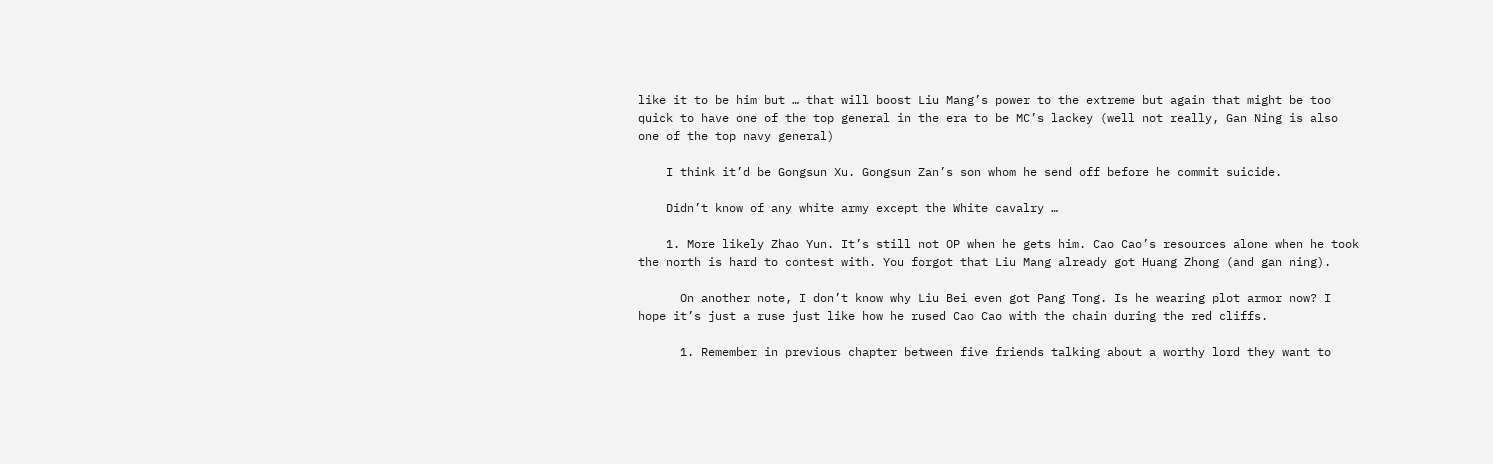like it to be him but … that will boost Liu Mang’s power to the extreme but again that might be too quick to have one of the top general in the era to be MC’s lackey (well not really, Gan Ning is also one of the top navy general)

    I think it’d be Gongsun Xu. Gongsun Zan’s son whom he send off before he commit suicide.

    Didn’t know of any white army except the White cavalry …

    1. More likely Zhao Yun. It’s still not OP when he gets him. Cao Cao’s resources alone when he took the north is hard to contest with. You forgot that Liu Mang already got Huang Zhong (and gan ning).

      On another note, I don’t know why Liu Bei even got Pang Tong. Is he wearing plot armor now? I hope it’s just a ruse just like how he rused Cao Cao with the chain during the red cliffs.

      1. Remember in previous chapter between five friends talking about a worthy lord they want to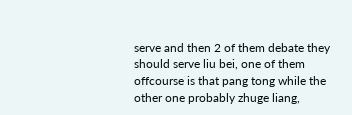serve and then 2 of them debate they should serve liu bei, one of them offcourse is that pang tong while the other one probably zhuge liang,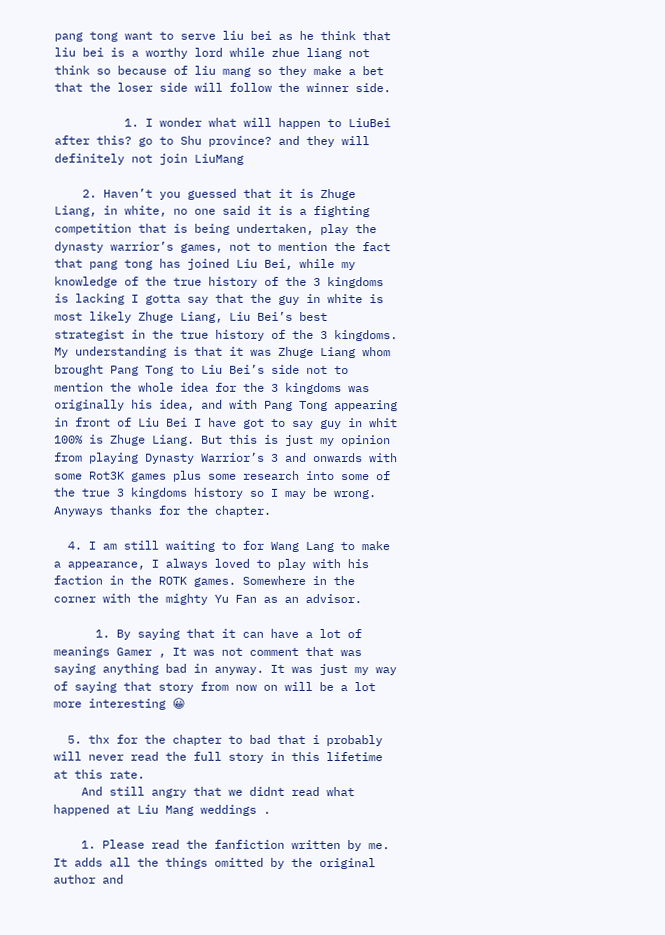pang tong want to serve liu bei as he think that liu bei is a worthy lord while zhue liang not think so because of liu mang so they make a bet that the loser side will follow the winner side.

          1. I wonder what will happen to LiuBei after this? go to Shu province? and they will definitely not join LiuMang

    2. Haven’t you guessed that it is Zhuge Liang, in white, no one said it is a fighting competition that is being undertaken, play the dynasty warrior’s games, not to mention the fact that pang tong has joined Liu Bei, while my knowledge of the true history of the 3 kingdoms is lacking I gotta say that the guy in white is most likely Zhuge Liang, Liu Bei’s best strategist in the true history of the 3 kingdoms. My understanding is that it was Zhuge Liang whom brought Pang Tong to Liu Bei’s side not to mention the whole idea for the 3 kingdoms was originally his idea, and with Pang Tong appearing in front of Liu Bei I have got to say guy in whit 100% is Zhuge Liang. But this is just my opinion from playing Dynasty Warrior’s 3 and onwards with some Rot3K games plus some research into some of the true 3 kingdoms history so I may be wrong. Anyways thanks for the chapter.

  4. I am still waiting to for Wang Lang to make a appearance, I always loved to play with his faction in the ROTK games. Somewhere in the corner with the mighty Yu Fan as an advisor.

      1. By saying that it can have a lot of meanings Gamer , It was not comment that was saying anything bad in anyway. It was just my way of saying that story from now on will be a lot more interesting 😀

  5. thx for the chapter to bad that i probably will never read the full story in this lifetime at this rate.
    And still angry that we didnt read what happened at Liu Mang weddings .

    1. Please read the fanfiction written by me. It adds all the things omitted by the original author and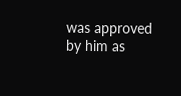was approved by him as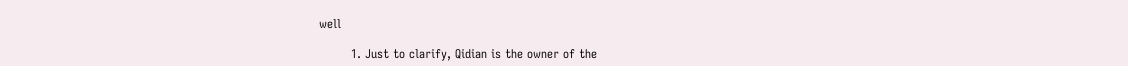well

        1. Just to clarify, Qidian is the owner of the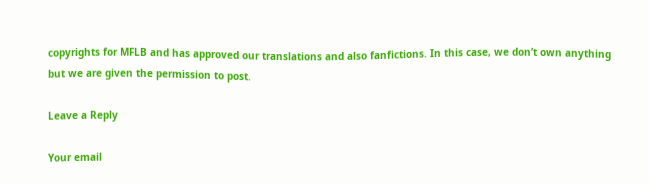copyrights for MFLB and has approved our translations and also fanfictions. In this case, we don’t own anything but we are given the permission to post.

Leave a Reply

Your email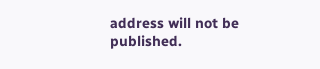address will not be published.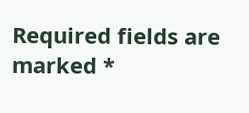Required fields are marked *